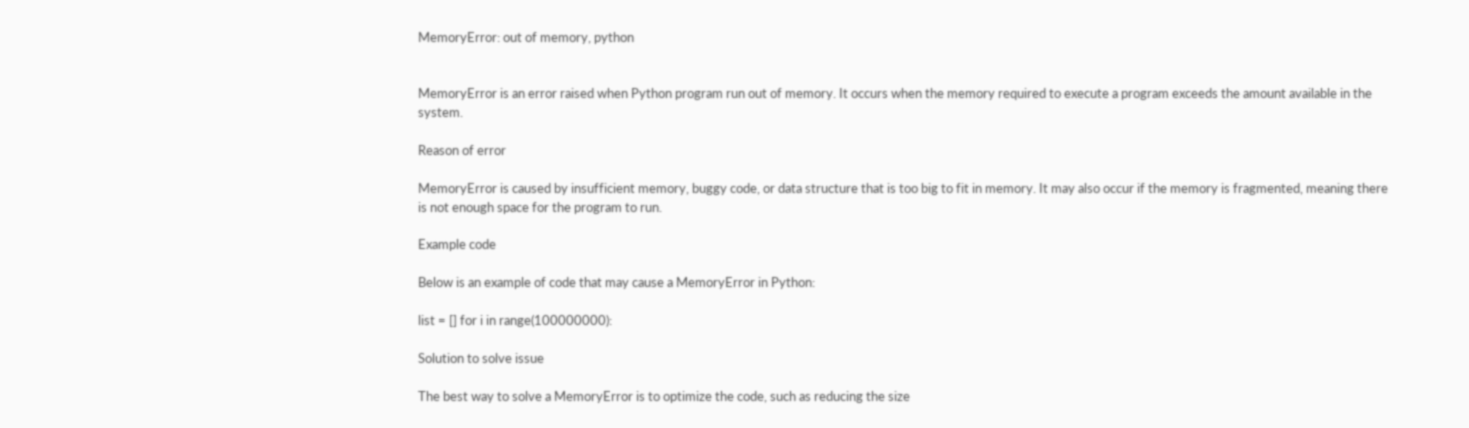MemoryError: out of memory, python


MemoryError is an error raised when Python program run out of memory. It occurs when the memory required to execute a program exceeds the amount available in the system.

Reason of error

MemoryError is caused by insufficient memory, buggy code, or data structure that is too big to fit in memory. It may also occur if the memory is fragmented, meaning there is not enough space for the program to run.

Example code

Below is an example of code that may cause a MemoryError in Python:

list = [] for i in range(100000000):

Solution to solve issue

The best way to solve a MemoryError is to optimize the code, such as reducing the size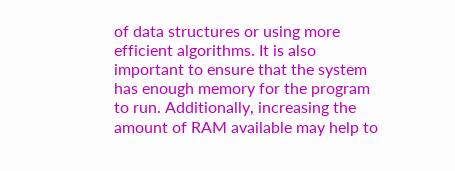of data structures or using more efficient algorithms. It is also important to ensure that the system has enough memory for the program to run. Additionally, increasing the amount of RAM available may help to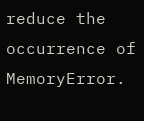reduce the occurrence of MemoryError.